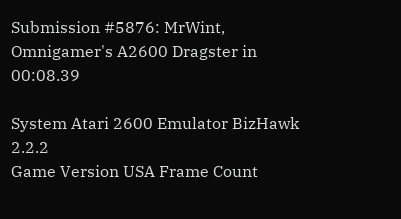Submission #5876: MrWint, Omnigamer's A2600 Dragster in 00:08.39

System Atari 2600 Emulator BizHawk 2.2.2
Game Version USA Frame Count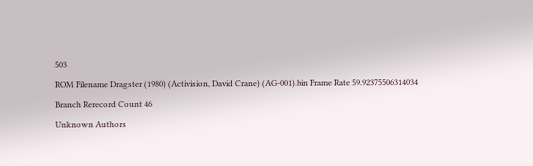503
ROM Filename Dragster (1980) (Activision, David Crane) (AG-001).bin Frame Rate 59.92375506314034
Branch Rerecord Count 46
Unknown Authors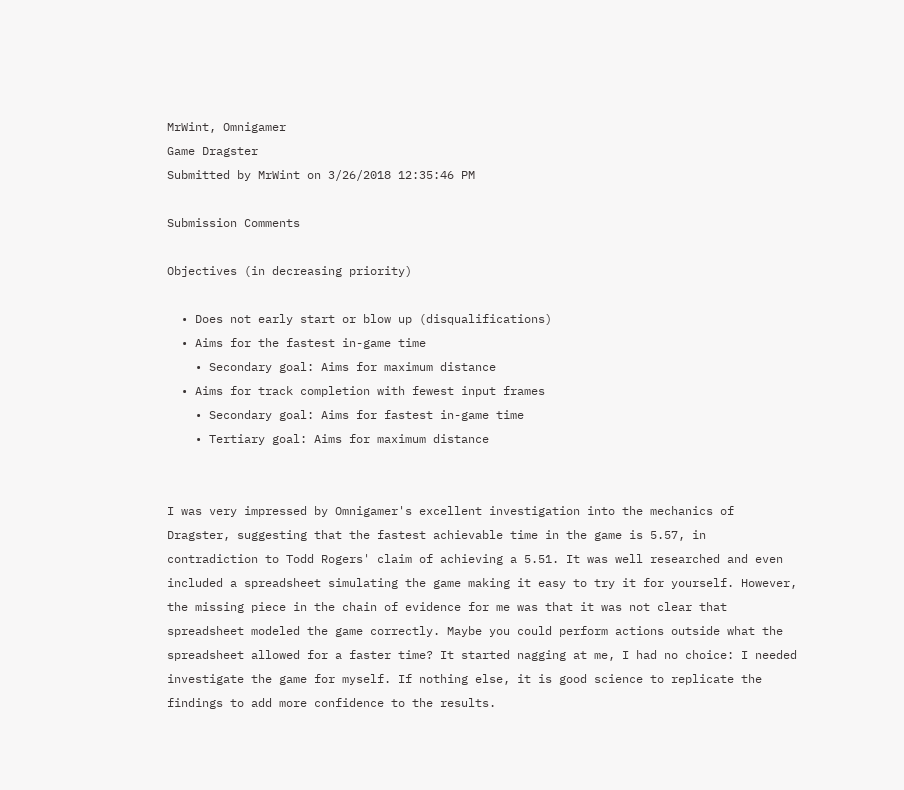MrWint, Omnigamer
Game Dragster
Submitted by MrWint on 3/26/2018 12:35:46 PM

Submission Comments

Objectives (in decreasing priority)

  • Does not early start or blow up (disqualifications)
  • Aims for the fastest in-game time
    • Secondary goal: Aims for maximum distance
  • Aims for track completion with fewest input frames
    • Secondary goal: Aims for fastest in-game time
    • Tertiary goal: Aims for maximum distance


I was very impressed by Omnigamer's excellent investigation into the mechanics of Dragster, suggesting that the fastest achievable time in the game is 5.57, in contradiction to Todd Rogers' claim of achieving a 5.51. It was well researched and even included a spreadsheet simulating the game making it easy to try it for yourself. However, the missing piece in the chain of evidence for me was that it was not clear that spreadsheet modeled the game correctly. Maybe you could perform actions outside what the spreadsheet allowed for a faster time? It started nagging at me, I had no choice: I needed investigate the game for myself. If nothing else, it is good science to replicate the findings to add more confidence to the results.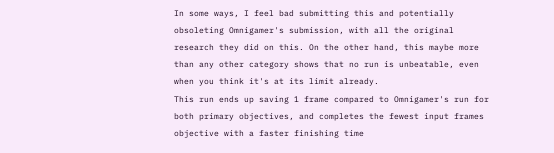In some ways, I feel bad submitting this and potentially obsoleting Omnigamer's submission, with all the original research they did on this. On the other hand, this maybe more than any other category shows that no run is unbeatable, even when you think it's at its limit already.
This run ends up saving 1 frame compared to Omnigamer's run for both primary objectives, and completes the fewest input frames objective with a faster finishing time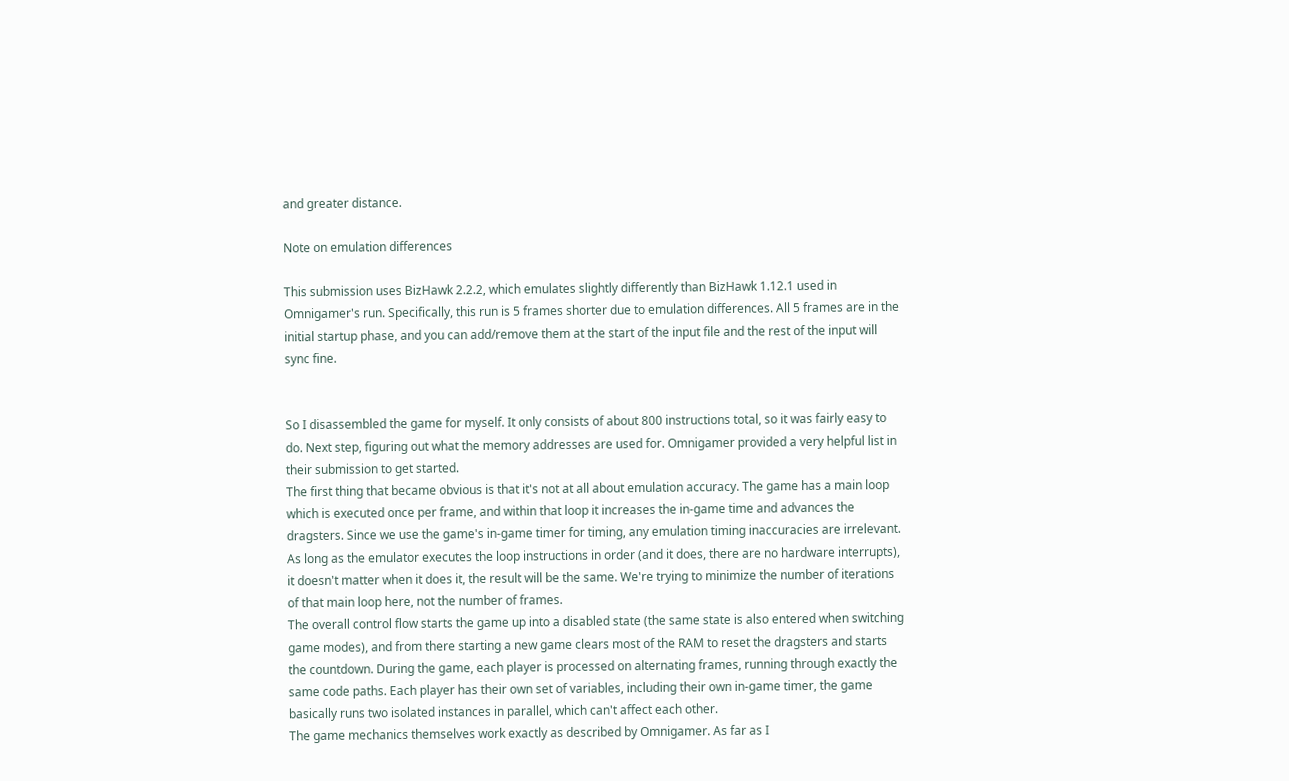and greater distance.

Note on emulation differences

This submission uses BizHawk 2.2.2, which emulates slightly differently than BizHawk 1.12.1 used in Omnigamer's run. Specifically, this run is 5 frames shorter due to emulation differences. All 5 frames are in the initial startup phase, and you can add/remove them at the start of the input file and the rest of the input will sync fine.


So I disassembled the game for myself. It only consists of about 800 instructions total, so it was fairly easy to do. Next step, figuring out what the memory addresses are used for. Omnigamer provided a very helpful list in their submission to get started.
The first thing that became obvious is that it's not at all about emulation accuracy. The game has a main loop which is executed once per frame, and within that loop it increases the in-game time and advances the dragsters. Since we use the game's in-game timer for timing, any emulation timing inaccuracies are irrelevant. As long as the emulator executes the loop instructions in order (and it does, there are no hardware interrupts), it doesn't matter when it does it, the result will be the same. We're trying to minimize the number of iterations of that main loop here, not the number of frames.
The overall control flow starts the game up into a disabled state (the same state is also entered when switching game modes), and from there starting a new game clears most of the RAM to reset the dragsters and starts the countdown. During the game, each player is processed on alternating frames, running through exactly the same code paths. Each player has their own set of variables, including their own in-game timer, the game basically runs two isolated instances in parallel, which can't affect each other.
The game mechanics themselves work exactly as described by Omnigamer. As far as I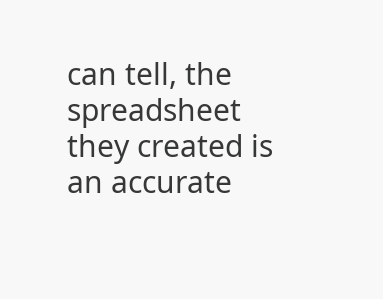can tell, the spreadsheet they created is an accurate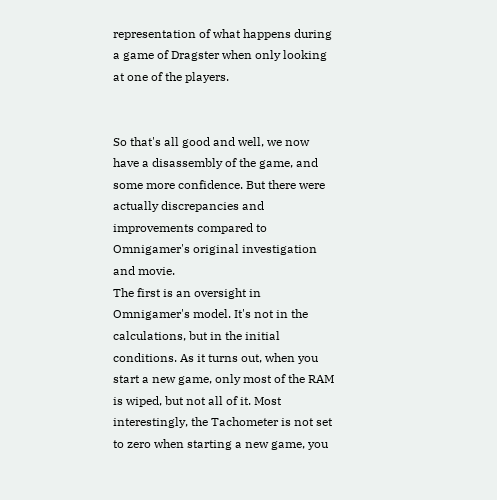representation of what happens during a game of Dragster when only looking at one of the players.


So that's all good and well, we now have a disassembly of the game, and some more confidence. But there were actually discrepancies and improvements compared to Omnigamer's original investigation and movie.
The first is an oversight in Omnigamer's model. It's not in the calculations, but in the initial conditions. As it turns out, when you start a new game, only most of the RAM is wiped, but not all of it. Most interestingly, the Tachometer is not set to zero when starting a new game, you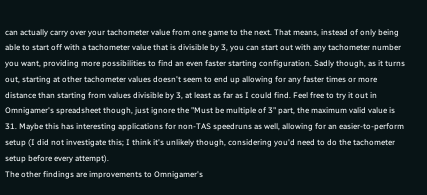can actually carry over your tachometer value from one game to the next. That means, instead of only being able to start off with a tachometer value that is divisible by 3, you can start out with any tachometer number you want, providing more possibilities to find an even faster starting configuration. Sadly though, as it turns out, starting at other tachometer values doesn't seem to end up allowing for any faster times or more distance than starting from values divisible by 3, at least as far as I could find. Feel free to try it out in Omnigamer's spreadsheet though, just ignore the "Must be multiple of 3" part, the maximum valid value is 31. Maybe this has interesting applications for non-TAS speedruns as well, allowing for an easier-to-perform setup (I did not investigate this; I think it's unlikely though, considering you'd need to do the tachometer setup before every attempt).
The other findings are improvements to Omnigamer's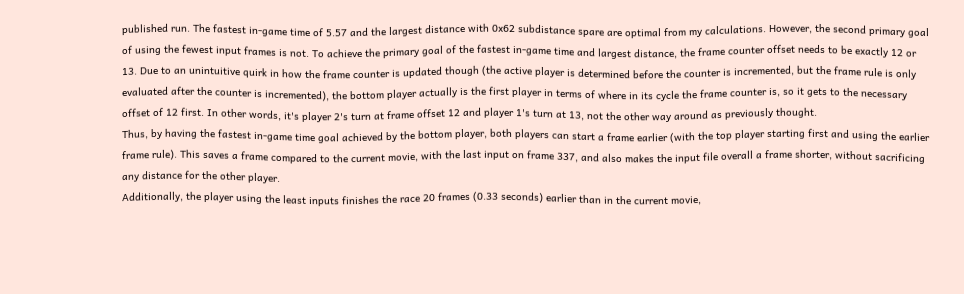published run. The fastest in-game time of 5.57 and the largest distance with 0x62 subdistance spare are optimal from my calculations. However, the second primary goal of using the fewest input frames is not. To achieve the primary goal of the fastest in-game time and largest distance, the frame counter offset needs to be exactly 12 or 13. Due to an unintuitive quirk in how the frame counter is updated though (the active player is determined before the counter is incremented, but the frame rule is only evaluated after the counter is incremented), the bottom player actually is the first player in terms of where in its cycle the frame counter is, so it gets to the necessary offset of 12 first. In other words, it's player 2's turn at frame offset 12 and player 1's turn at 13, not the other way around as previously thought.
Thus, by having the fastest in-game time goal achieved by the bottom player, both players can start a frame earlier (with the top player starting first and using the earlier frame rule). This saves a frame compared to the current movie, with the last input on frame 337, and also makes the input file overall a frame shorter, without sacrificing any distance for the other player.
Additionally, the player using the least inputs finishes the race 20 frames (0.33 seconds) earlier than in the current movie,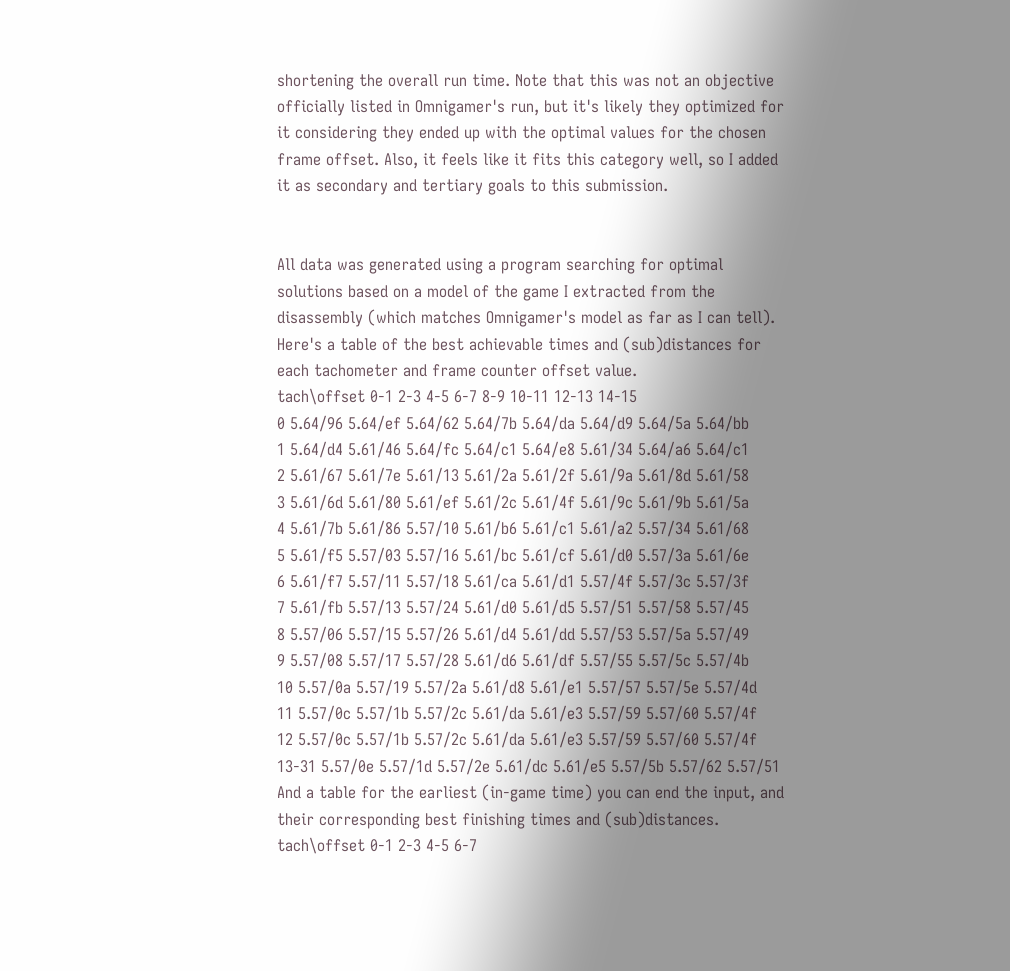shortening the overall run time. Note that this was not an objective officially listed in Omnigamer's run, but it's likely they optimized for it considering they ended up with the optimal values for the chosen frame offset. Also, it feels like it fits this category well, so I added it as secondary and tertiary goals to this submission.


All data was generated using a program searching for optimal solutions based on a model of the game I extracted from the disassembly (which matches Omnigamer's model as far as I can tell).
Here's a table of the best achievable times and (sub)distances for each tachometer and frame counter offset value.
tach\offset 0-1 2-3 4-5 6-7 8-9 10-11 12-13 14-15
0 5.64/96 5.64/ef 5.64/62 5.64/7b 5.64/da 5.64/d9 5.64/5a 5.64/bb
1 5.64/d4 5.61/46 5.64/fc 5.64/c1 5.64/e8 5.61/34 5.64/a6 5.64/c1
2 5.61/67 5.61/7e 5.61/13 5.61/2a 5.61/2f 5.61/9a 5.61/8d 5.61/58
3 5.61/6d 5.61/80 5.61/ef 5.61/2c 5.61/4f 5.61/9c 5.61/9b 5.61/5a
4 5.61/7b 5.61/86 5.57/10 5.61/b6 5.61/c1 5.61/a2 5.57/34 5.61/68
5 5.61/f5 5.57/03 5.57/16 5.61/bc 5.61/cf 5.61/d0 5.57/3a 5.61/6e
6 5.61/f7 5.57/11 5.57/18 5.61/ca 5.61/d1 5.57/4f 5.57/3c 5.57/3f
7 5.61/fb 5.57/13 5.57/24 5.61/d0 5.61/d5 5.57/51 5.57/58 5.57/45
8 5.57/06 5.57/15 5.57/26 5.61/d4 5.61/dd 5.57/53 5.57/5a 5.57/49
9 5.57/08 5.57/17 5.57/28 5.61/d6 5.61/df 5.57/55 5.57/5c 5.57/4b
10 5.57/0a 5.57/19 5.57/2a 5.61/d8 5.61/e1 5.57/57 5.57/5e 5.57/4d
11 5.57/0c 5.57/1b 5.57/2c 5.61/da 5.61/e3 5.57/59 5.57/60 5.57/4f
12 5.57/0c 5.57/1b 5.57/2c 5.61/da 5.61/e3 5.57/59 5.57/60 5.57/4f
13-31 5.57/0e 5.57/1d 5.57/2e 5.61/dc 5.61/e5 5.57/5b 5.57/62 5.57/51
And a table for the earliest (in-game time) you can end the input, and their corresponding best finishing times and (sub)distances.
tach\offset 0-1 2-3 4-5 6-7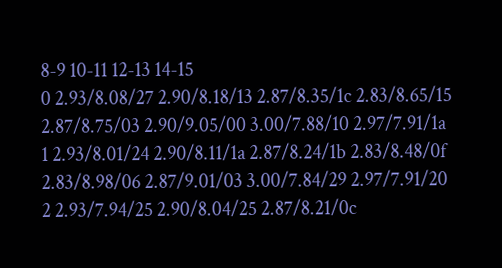8-9 10-11 12-13 14-15
0 2.93/8.08/27 2.90/8.18/13 2.87/8.35/1c 2.83/8.65/15 2.87/8.75/03 2.90/9.05/00 3.00/7.88/10 2.97/7.91/1a
1 2.93/8.01/24 2.90/8.11/1a 2.87/8.24/1b 2.83/8.48/0f 2.83/8.98/06 2.87/9.01/03 3.00/7.84/29 2.97/7.91/20
2 2.93/7.94/25 2.90/8.04/25 2.87/8.21/0c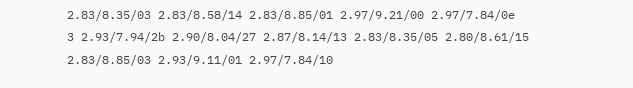2.83/8.35/03 2.83/8.58/14 2.83/8.85/01 2.97/9.21/00 2.97/7.84/0e
3 2.93/7.94/2b 2.90/8.04/27 2.87/8.14/13 2.83/8.35/05 2.80/8.61/15 2.83/8.85/03 2.93/9.11/01 2.97/7.84/10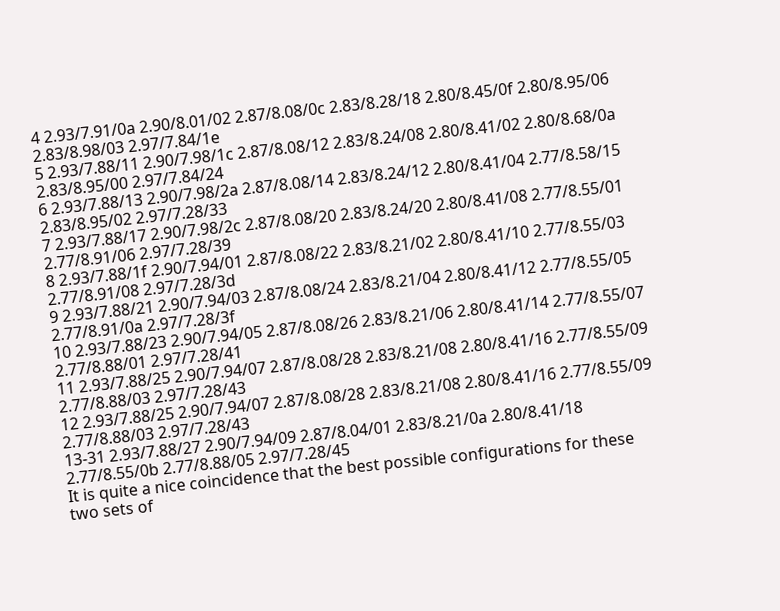4 2.93/7.91/0a 2.90/8.01/02 2.87/8.08/0c 2.83/8.28/18 2.80/8.45/0f 2.80/8.95/06 2.83/8.98/03 2.97/7.84/1e
5 2.93/7.88/11 2.90/7.98/1c 2.87/8.08/12 2.83/8.24/08 2.80/8.41/02 2.80/8.68/0a 2.83/8.95/00 2.97/7.84/24
6 2.93/7.88/13 2.90/7.98/2a 2.87/8.08/14 2.83/8.24/12 2.80/8.41/04 2.77/8.58/15 2.83/8.95/02 2.97/7.28/33
7 2.93/7.88/17 2.90/7.98/2c 2.87/8.08/20 2.83/8.24/20 2.80/8.41/08 2.77/8.55/01 2.77/8.91/06 2.97/7.28/39
8 2.93/7.88/1f 2.90/7.94/01 2.87/8.08/22 2.83/8.21/02 2.80/8.41/10 2.77/8.55/03 2.77/8.91/08 2.97/7.28/3d
9 2.93/7.88/21 2.90/7.94/03 2.87/8.08/24 2.83/8.21/04 2.80/8.41/12 2.77/8.55/05 2.77/8.91/0a 2.97/7.28/3f
10 2.93/7.88/23 2.90/7.94/05 2.87/8.08/26 2.83/8.21/06 2.80/8.41/14 2.77/8.55/07 2.77/8.88/01 2.97/7.28/41
11 2.93/7.88/25 2.90/7.94/07 2.87/8.08/28 2.83/8.21/08 2.80/8.41/16 2.77/8.55/09 2.77/8.88/03 2.97/7.28/43
12 2.93/7.88/25 2.90/7.94/07 2.87/8.08/28 2.83/8.21/08 2.80/8.41/16 2.77/8.55/09 2.77/8.88/03 2.97/7.28/43
13-31 2.93/7.88/27 2.90/7.94/09 2.87/8.04/01 2.83/8.21/0a 2.80/8.41/18 2.77/8.55/0b 2.77/8.88/05 2.97/7.28/45
It is quite a nice coincidence that the best possible configurations for these two sets of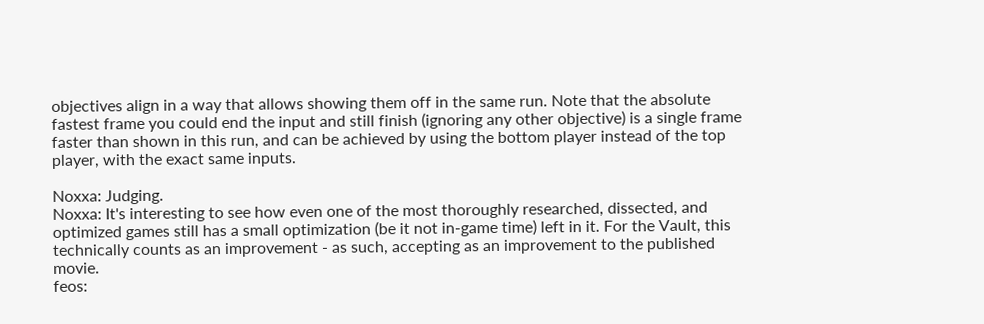objectives align in a way that allows showing them off in the same run. Note that the absolute fastest frame you could end the input and still finish (ignoring any other objective) is a single frame faster than shown in this run, and can be achieved by using the bottom player instead of the top player, with the exact same inputs.

Noxxa: Judging.
Noxxa: It's interesting to see how even one of the most thoroughly researched, dissected, and optimized games still has a small optimization (be it not in-game time) left in it. For the Vault, this technically counts as an improvement - as such, accepting as an improvement to the published movie.
feos: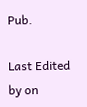Pub.

Last Edited by on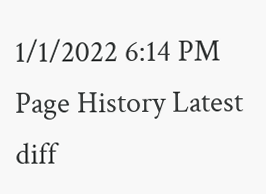1/1/2022 6:14 PM
Page History Latest diff